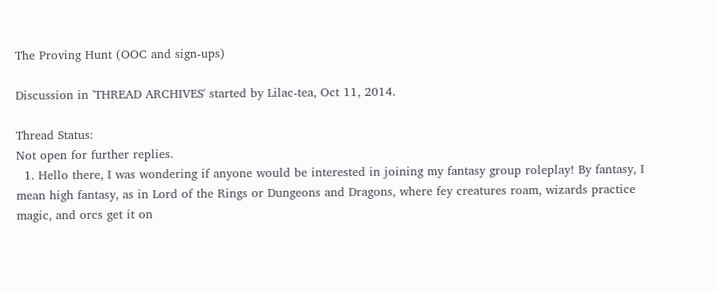The Proving Hunt (OOC and sign-ups)

Discussion in 'THREAD ARCHIVES' started by Lilac-tea, Oct 11, 2014.

Thread Status:
Not open for further replies.
  1. Hello there, I was wondering if anyone would be interested in joining my fantasy group roleplay! By fantasy, I mean high fantasy, as in Lord of the Rings or Dungeons and Dragons, where fey creatures roam, wizards practice magic, and orcs get it on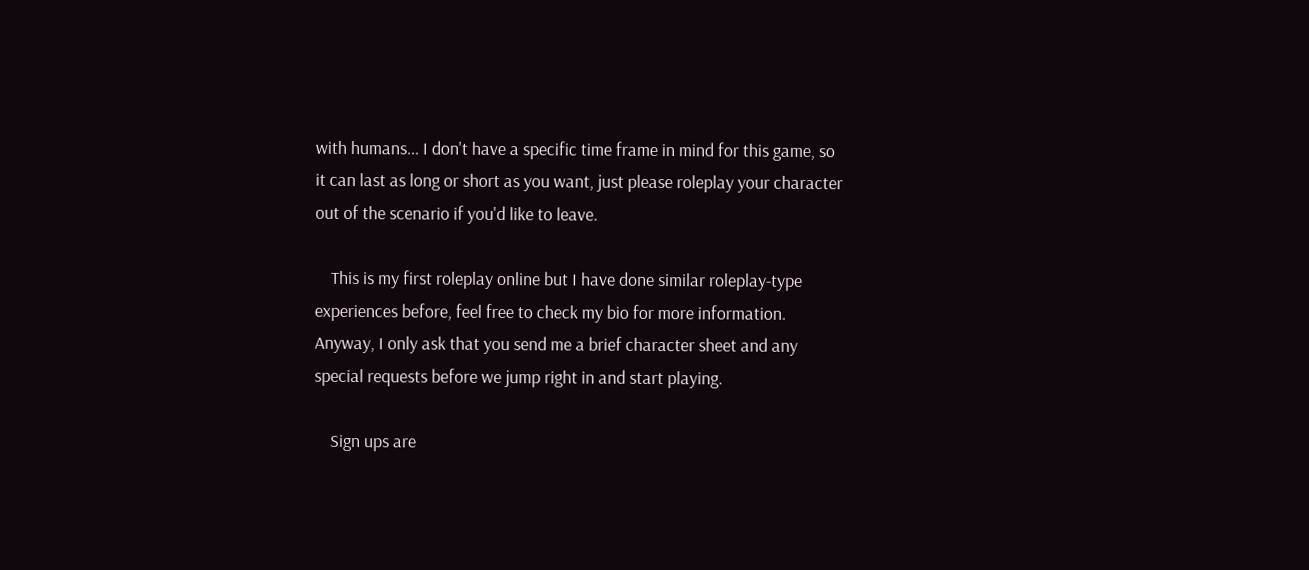with humans... I don't have a specific time frame in mind for this game, so it can last as long or short as you want, just please roleplay your character out of the scenario if you'd like to leave.

    This is my first roleplay online but I have done similar roleplay-type experiences before, feel free to check my bio for more information. Anyway, I only ask that you send me a brief character sheet and any special requests before we jump right in and start playing.

    Sign ups are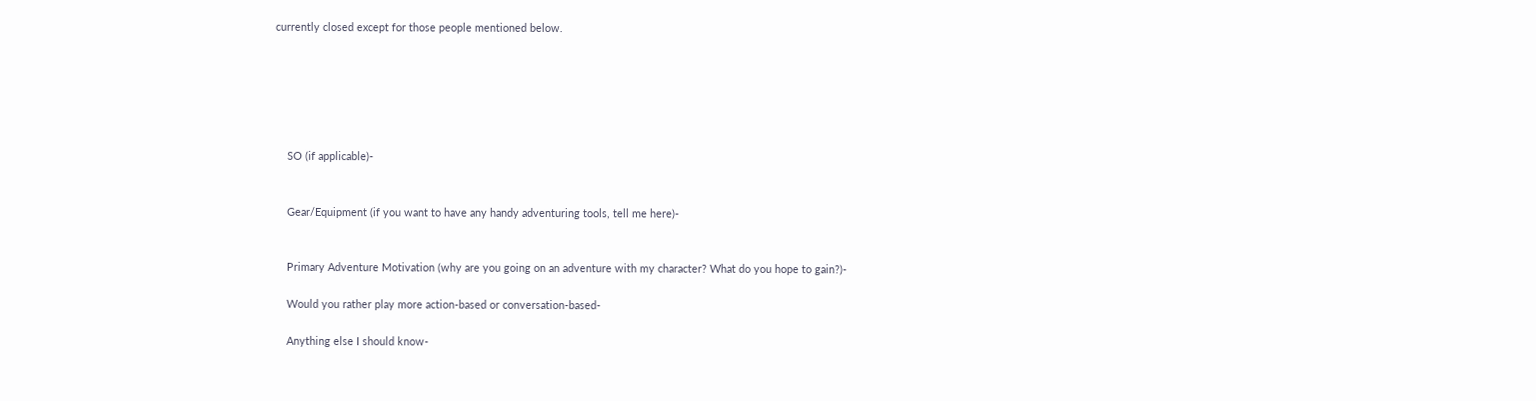currently closed except for those people mentioned below.






    SO (if applicable)-


    Gear/Equipment (if you want to have any handy adventuring tools, tell me here)-


    Primary Adventure Motivation (why are you going on an adventure with my character? What do you hope to gain?)-

    Would you rather play more action-based or conversation-based-

    Anything else I should know-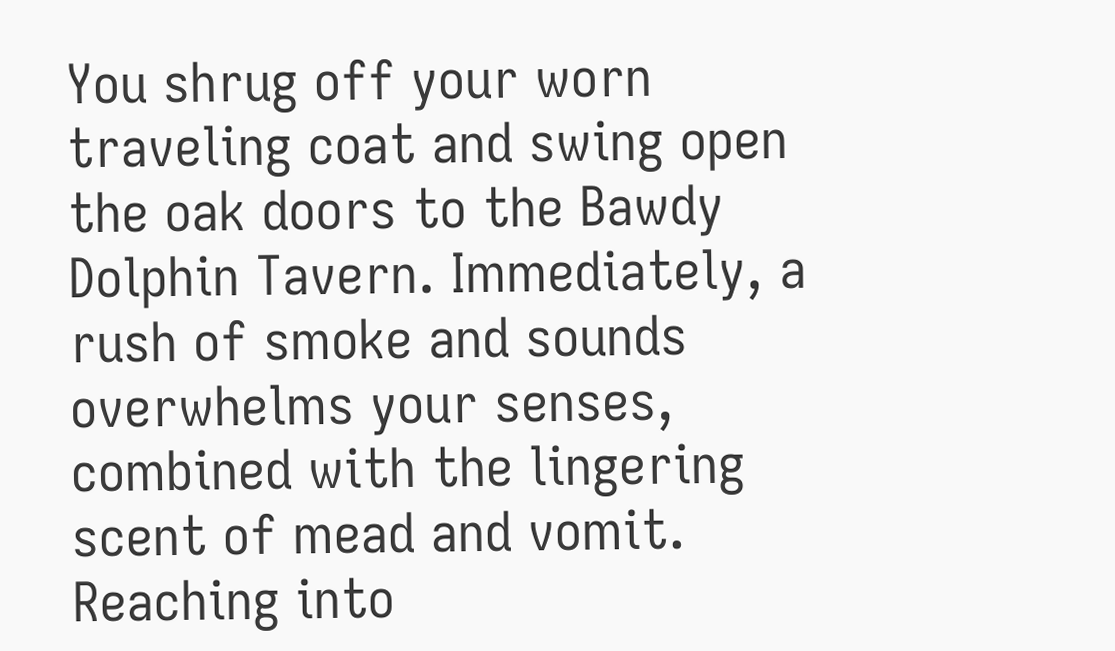You shrug off your worn traveling coat and swing open the oak doors to the Bawdy Dolphin Tavern. Immediately, a rush of smoke and sounds overwhelms your senses, combined with the lingering scent of mead and vomit. Reaching into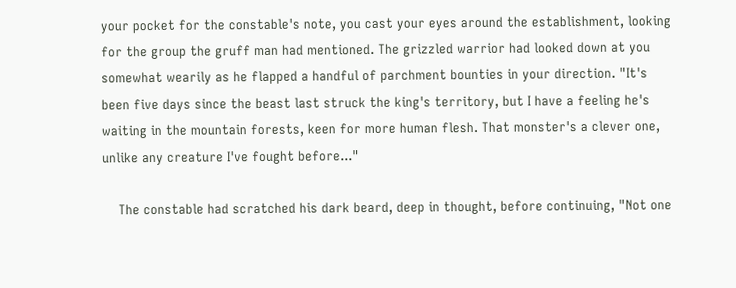your pocket for the constable's note, you cast your eyes around the establishment, looking for the group the gruff man had mentioned. The grizzled warrior had looked down at you somewhat wearily as he flapped a handful of parchment bounties in your direction. "It's been five days since the beast last struck the king's territory, but I have a feeling he's waiting in the mountain forests, keen for more human flesh. That monster's a clever one, unlike any creature I've fought before..."

    The constable had scratched his dark beard, deep in thought, before continuing, "Not one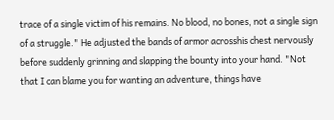trace of a single victim of his remains. No blood, no bones, not a single sign of a struggle." He adjusted the bands of armor acrosshis chest nervously before suddenly grinning and slapping the bounty into your hand. "Not that I can blame you for wanting an adventure, things have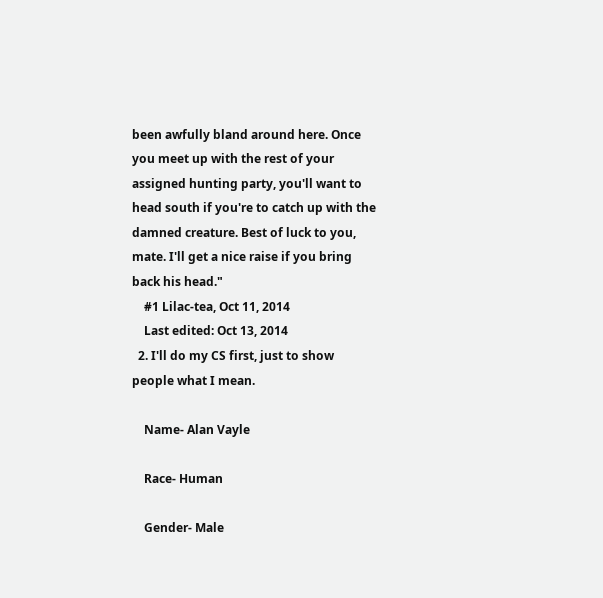been awfully bland around here. Once you meet up with the rest of your assigned hunting party, you'll want to head south if you're to catch up with the damned creature. Best of luck to you, mate. I'll get a nice raise if you bring back his head."
    #1 Lilac-tea, Oct 11, 2014
    Last edited: Oct 13, 2014
  2. I'll do my CS first, just to show people what I mean.

    Name- Alan Vayle

    Race- Human

    Gender- Male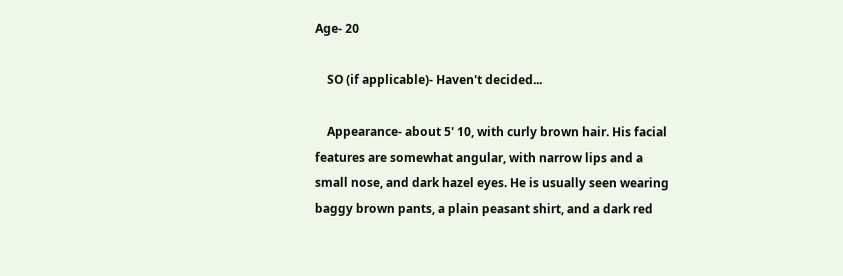Age- 20

    SO (if applicable)- Haven't decided...

    Appearance- about 5' 10, with curly brown hair. His facial features are somewhat angular, with narrow lips and a small nose, and dark hazel eyes. He is usually seen wearing baggy brown pants, a plain peasant shirt, and a dark red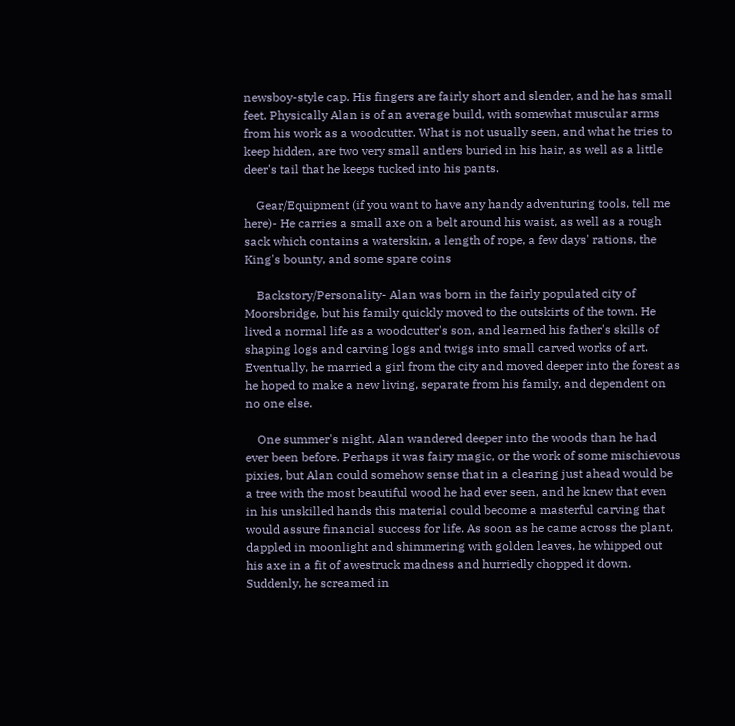newsboy-style cap. His fingers are fairly short and slender, and he has small feet. Physically Alan is of an average build, with somewhat muscular arms from his work as a woodcutter. What is not usually seen, and what he tries to keep hidden, are two very small antlers buried in his hair, as well as a little deer's tail that he keeps tucked into his pants.

    Gear/Equipment (if you want to have any handy adventuring tools, tell me here)- He carries a small axe on a belt around his waist, as well as a rough sack which contains a waterskin, a length of rope, a few days' rations, the King's bounty, and some spare coins

    Backstory/Personality- Alan was born in the fairly populated city of Moorsbridge, but his family quickly moved to the outskirts of the town. He lived a normal life as a woodcutter's son, and learned his father's skills of shaping logs and carving logs and twigs into small carved works of art. Eventually, he married a girl from the city and moved deeper into the forest as he hoped to make a new living, separate from his family, and dependent on no one else.

    One summer's night, Alan wandered deeper into the woods than he had ever been before. Perhaps it was fairy magic, or the work of some mischievous pixies, but Alan could somehow sense that in a clearing just ahead would be a tree with the most beautiful wood he had ever seen, and he knew that even in his unskilled hands this material could become a masterful carving that would assure financial success for life. As soon as he came across the plant, dappled in moonlight and shimmering with golden leaves, he whipped out his axe in a fit of awestruck madness and hurriedly chopped it down. Suddenly, he screamed in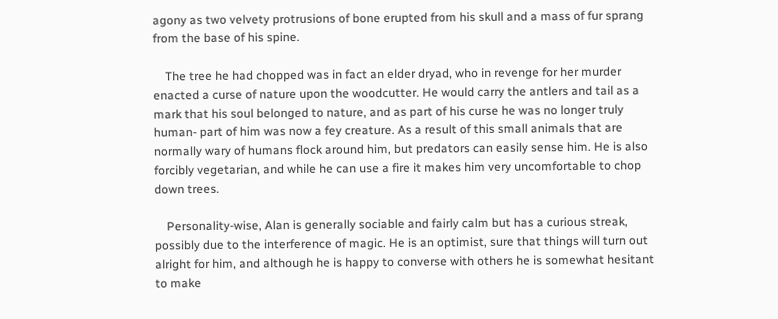agony as two velvety protrusions of bone erupted from his skull and a mass of fur sprang from the base of his spine.

    The tree he had chopped was in fact an elder dryad, who in revenge for her murder enacted a curse of nature upon the woodcutter. He would carry the antlers and tail as a mark that his soul belonged to nature, and as part of his curse he was no longer truly human- part of him was now a fey creature. As a result of this small animals that are normally wary of humans flock around him, but predators can easily sense him. He is also forcibly vegetarian, and while he can use a fire it makes him very uncomfortable to chop down trees.

    Personality-wise, Alan is generally sociable and fairly calm but has a curious streak, possibly due to the interference of magic. He is an optimist, sure that things will turn out alright for him, and although he is happy to converse with others he is somewhat hesitant to make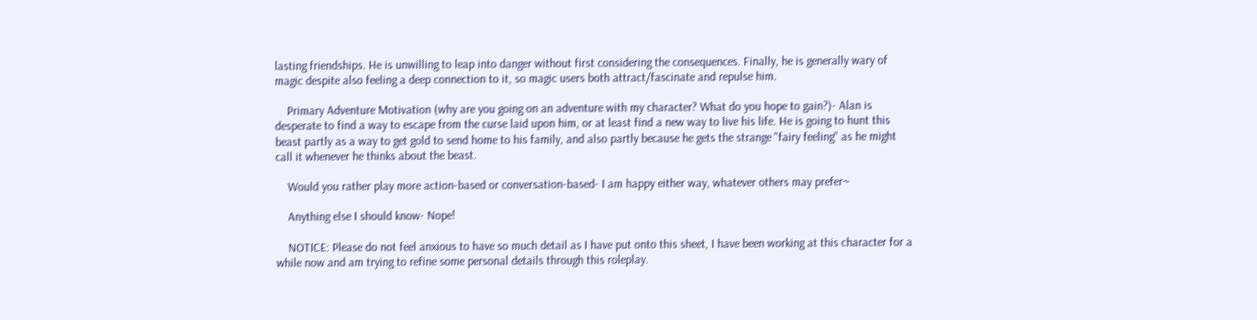lasting friendships. He is unwilling to leap into danger without first considering the consequences. Finally, he is generally wary of magic despite also feeling a deep connection to it, so magic users both attract/fascinate and repulse him.

    Primary Adventure Motivation (why are you going on an adventure with my character? What do you hope to gain?)- Alan is desperate to find a way to escape from the curse laid upon him, or at least find a new way to live his life. He is going to hunt this beast partly as a way to get gold to send home to his family, and also partly because he gets the strange "fairy feeling" as he might call it whenever he thinks about the beast.

    Would you rather play more action-based or conversation-based- I am happy either way, whatever others may prefer~

    Anything else I should know- Nope!

    NOTICE: Please do not feel anxious to have so much detail as I have put onto this sheet, I have been working at this character for a while now and am trying to refine some personal details through this roleplay.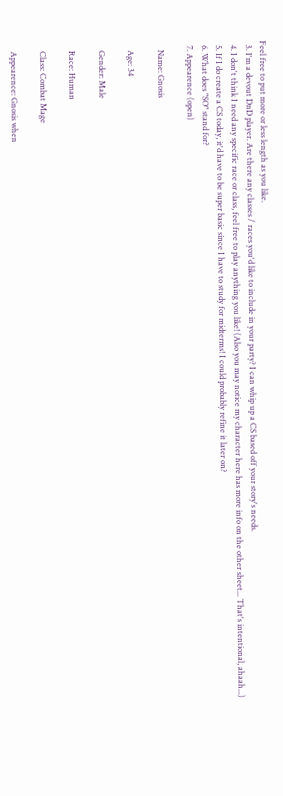Feel free to put more or less length as you like.
  3. I'm a devout DnD player. Are there any classes / races you'd like to include in your party? I can whip up a CS based off your story's needs.
  4. I don't think I need any specific race or class, feel free to play anything you like! (Also you may notice my character here has more info on the other sheet... That's intentional, ahaah...)
  5. If I do create a CS today, it'd have to be super basic since I have to study for midterms! I could probably refine it later on?
  6. What does "SO" stand for?
  7. Appearence (open)

    Name: Gnosis

    Age: 34

    Gender: Male

    Race: Human

    Class: Combat Mage

    Appearence: Gnosis when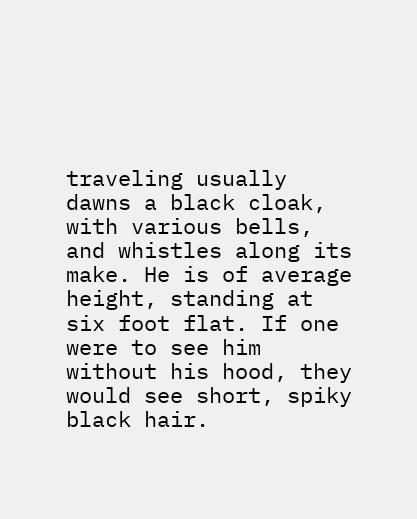traveling usually dawns a black cloak, with various bells, and whistles along its make. He is of average height, standing at six foot flat. If one were to see him without his hood, they would see short, spiky black hair.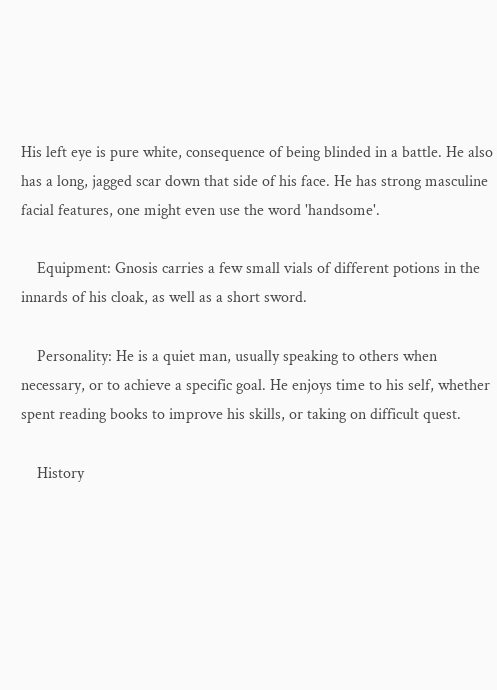His left eye is pure white, consequence of being blinded in a battle. He also has a long, jagged scar down that side of his face. He has strong masculine facial features, one might even use the word 'handsome'.

    Equipment: Gnosis carries a few small vials of different potions in the innards of his cloak, as well as a short sword.

    Personality: He is a quiet man, usually speaking to others when necessary, or to achieve a specific goal. He enjoys time to his self, whether spent reading books to improve his skills, or taking on difficult quest.

    History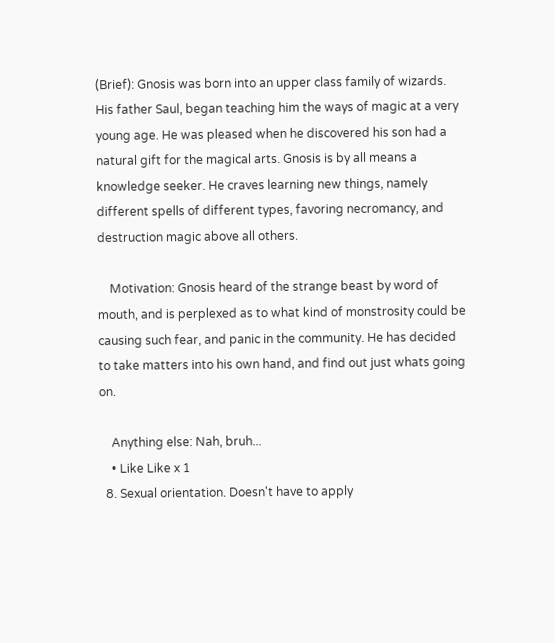(Brief): Gnosis was born into an upper class family of wizards. His father Saul, began teaching him the ways of magic at a very young age. He was pleased when he discovered his son had a natural gift for the magical arts. Gnosis is by all means a knowledge seeker. He craves learning new things, namely different spells of different types, favoring necromancy, and destruction magic above all others.

    Motivation: Gnosis heard of the strange beast by word of mouth, and is perplexed as to what kind of monstrosity could be causing such fear, and panic in the community. He has decided to take matters into his own hand, and find out just whats going on.

    Anything else: Nah, bruh...
    • Like Like x 1
  8. Sexual orientation. Doesn't have to apply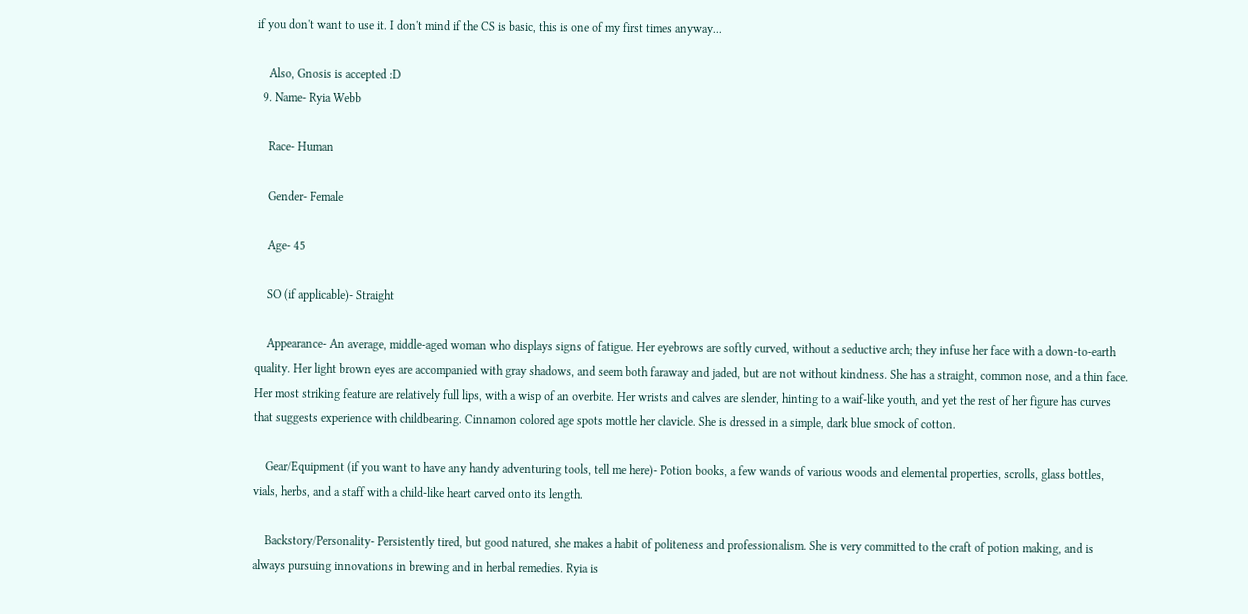if you don't want to use it. I don't mind if the CS is basic, this is one of my first times anyway...

    Also, Gnosis is accepted :D
  9. Name- Ryia Webb

    Race- Human

    Gender- Female

    Age- 45

    SO (if applicable)- Straight

    Appearance- An average, middle-aged woman who displays signs of fatigue. Her eyebrows are softly curved, without a seductive arch; they infuse her face with a down-to-earth quality. Her light brown eyes are accompanied with gray shadows, and seem both faraway and jaded, but are not without kindness. She has a straight, common nose, and a thin face. Her most striking feature are relatively full lips, with a wisp of an overbite. Her wrists and calves are slender, hinting to a waif-like youth, and yet the rest of her figure has curves that suggests experience with childbearing. Cinnamon colored age spots mottle her clavicle. She is dressed in a simple, dark blue smock of cotton.

    Gear/Equipment (if you want to have any handy adventuring tools, tell me here)- Potion books, a few wands of various woods and elemental properties, scrolls, glass bottles, vials, herbs, and a staff with a child-like heart carved onto its length.

    Backstory/Personality- Persistently tired, but good natured, she makes a habit of politeness and professionalism. She is very committed to the craft of potion making, and is always pursuing innovations in brewing and in herbal remedies. Ryia is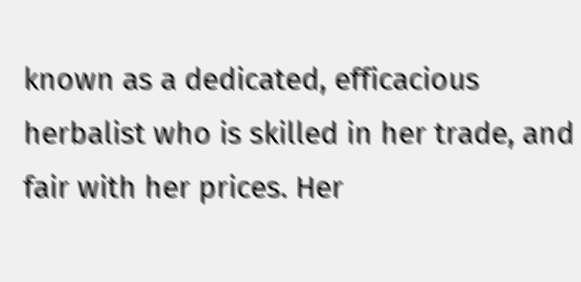known as a dedicated, efficacious herbalist who is skilled in her trade, and fair with her prices. Her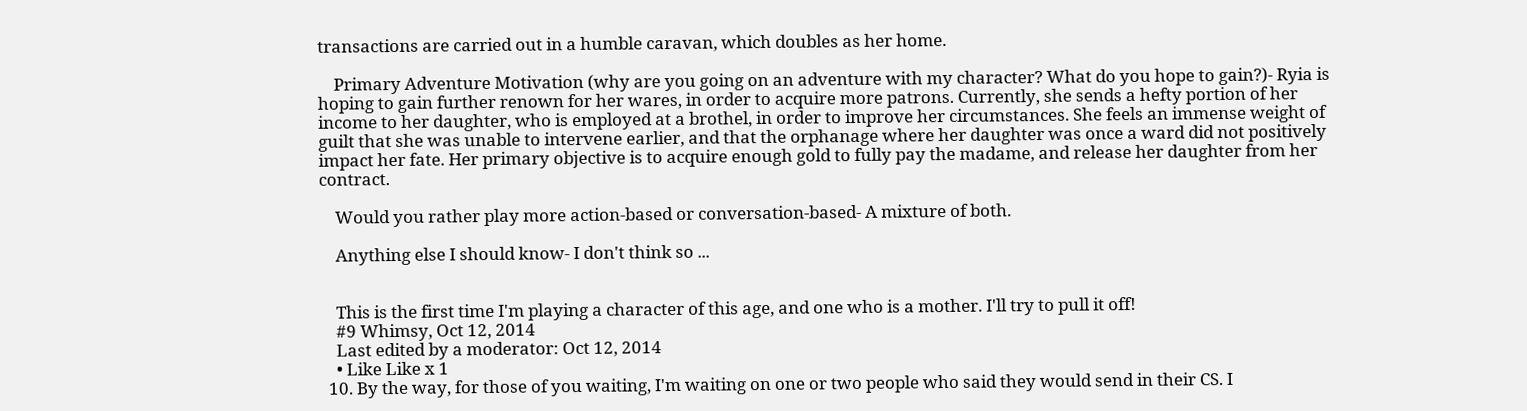transactions are carried out in a humble caravan, which doubles as her home.

    Primary Adventure Motivation (why are you going on an adventure with my character? What do you hope to gain?)- Ryia is hoping to gain further renown for her wares, in order to acquire more patrons. Currently, she sends a hefty portion of her income to her daughter, who is employed at a brothel, in order to improve her circumstances. She feels an immense weight of guilt that she was unable to intervene earlier, and that the orphanage where her daughter was once a ward did not positively impact her fate. Her primary objective is to acquire enough gold to fully pay the madame, and release her daughter from her contract.

    Would you rather play more action-based or conversation-based- A mixture of both.

    Anything else I should know- I don't think so ...


    This is the first time I'm playing a character of this age, and one who is a mother. I'll try to pull it off!
    #9 Whimsy, Oct 12, 2014
    Last edited by a moderator: Oct 12, 2014
    • Like Like x 1
  10. By the way, for those of you waiting, I'm waiting on one or two people who said they would send in their CS. I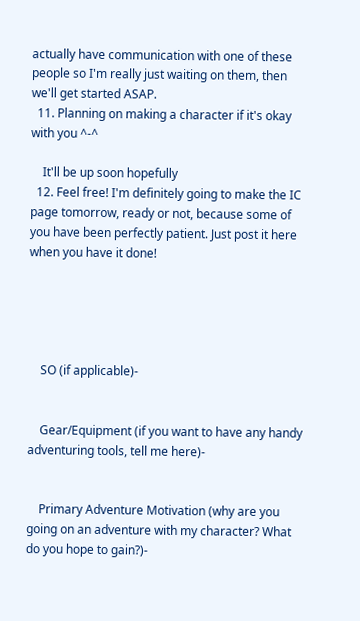actually have communication with one of these people so I'm really just waiting on them, then we'll get started ASAP.
  11. Planning on making a character if it's okay with you ^-^

    It'll be up soon hopefully
  12. Feel free! I'm definitely going to make the IC page tomorrow, ready or not, because some of you have been perfectly patient. Just post it here when you have it done!





    SO (if applicable)-


    Gear/Equipment (if you want to have any handy adventuring tools, tell me here)-


    Primary Adventure Motivation (why are you going on an adventure with my character? What do you hope to gain?)-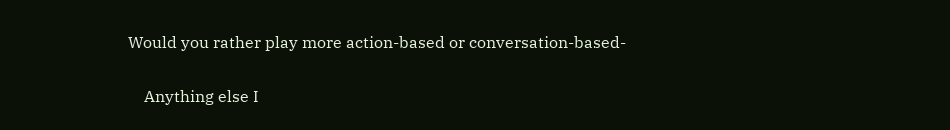Would you rather play more action-based or conversation-based-

    Anything else I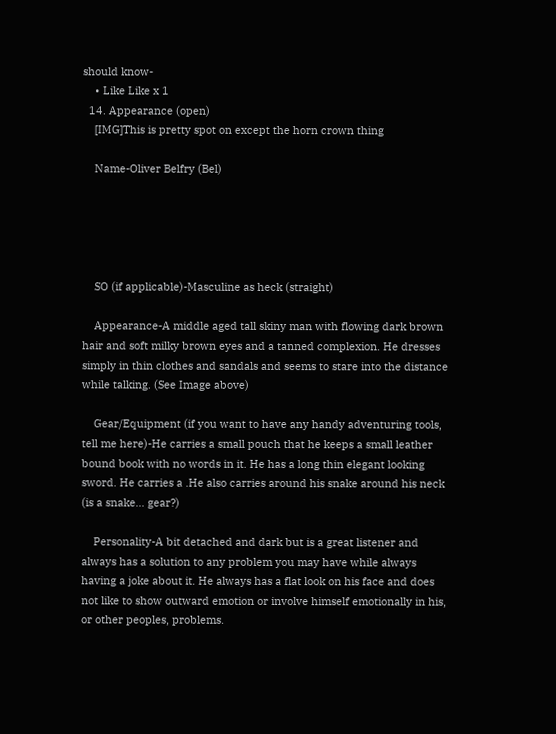should know-
    • Like Like x 1
  14. Appearance (open)
    [IMG]This is pretty spot on except the horn crown thing

    Name-Oliver Belfry (Bel)





    SO (if applicable)-Masculine as heck (straight)

    Appearance-A middle aged tall skiny man with flowing dark brown hair and soft milky brown eyes and a tanned complexion. He dresses simply in thin clothes and sandals and seems to stare into the distance while talking. (See Image above)

    Gear/Equipment (if you want to have any handy adventuring tools, tell me here)-He carries a small pouch that he keeps a small leather bound book with no words in it. He has a long thin elegant looking sword. He carries a .He also carries around his snake around his neck (is a snake... gear?)

    Personality-A bit detached and dark but is a great listener and always has a solution to any problem you may have while always having a joke about it. He always has a flat look on his face and does not like to show outward emotion or involve himself emotionally in his, or other peoples, problems.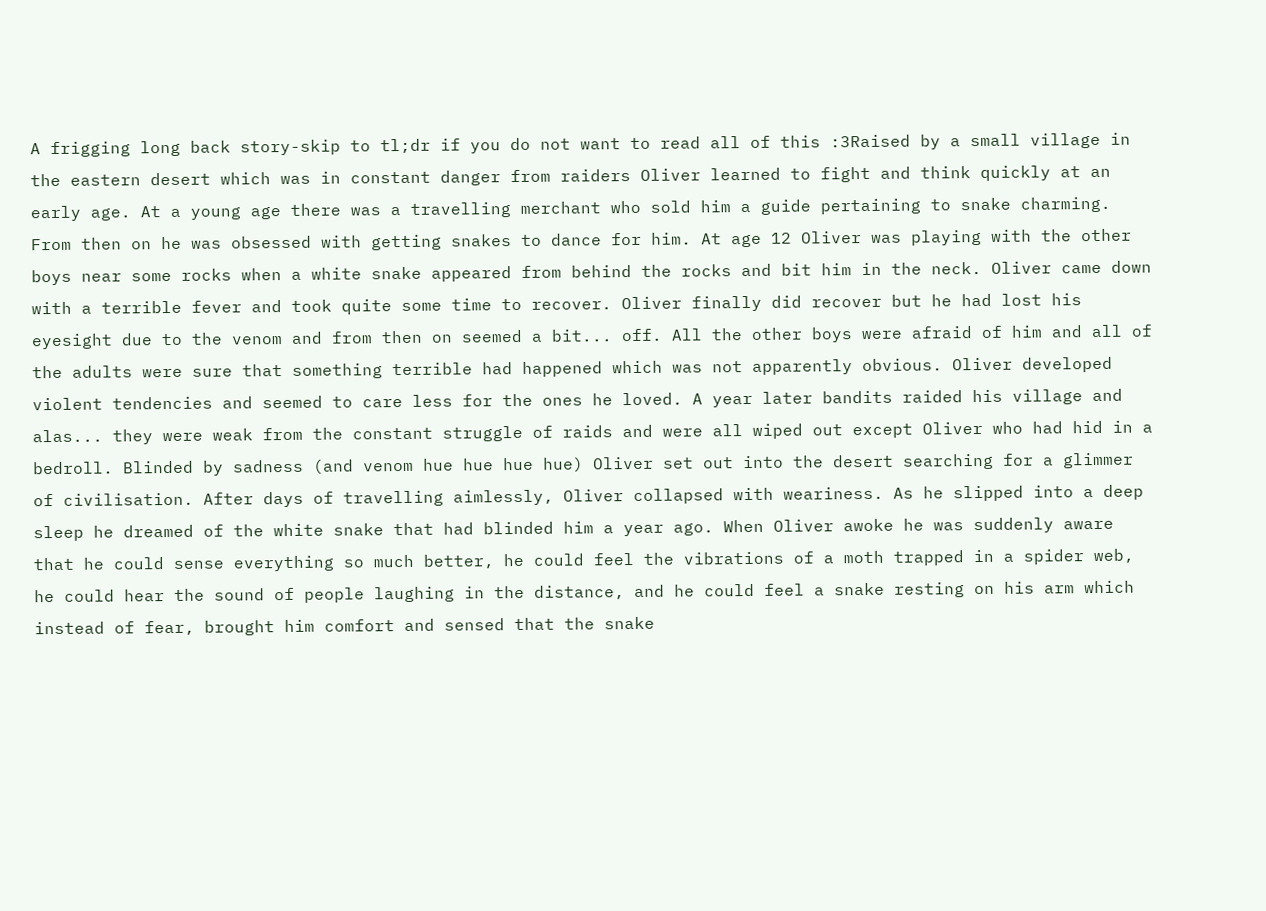A frigging long back story-skip to tl;dr if you do not want to read all of this :3Raised by a small village in the eastern desert which was in constant danger from raiders Oliver learned to fight and think quickly at an early age. At a young age there was a travelling merchant who sold him a guide pertaining to snake charming. From then on he was obsessed with getting snakes to dance for him. At age 12 Oliver was playing with the other boys near some rocks when a white snake appeared from behind the rocks and bit him in the neck. Oliver came down with a terrible fever and took quite some time to recover. Oliver finally did recover but he had lost his eyesight due to the venom and from then on seemed a bit... off. All the other boys were afraid of him and all of the adults were sure that something terrible had happened which was not apparently obvious. Oliver developed violent tendencies and seemed to care less for the ones he loved. A year later bandits raided his village and alas... they were weak from the constant struggle of raids and were all wiped out except Oliver who had hid in a bedroll. Blinded by sadness (and venom hue hue hue hue) Oliver set out into the desert searching for a glimmer of civilisation. After days of travelling aimlessly, Oliver collapsed with weariness. As he slipped into a deep sleep he dreamed of the white snake that had blinded him a year ago. When Oliver awoke he was suddenly aware that he could sense everything so much better, he could feel the vibrations of a moth trapped in a spider web, he could hear the sound of people laughing in the distance, and he could feel a snake resting on his arm which instead of fear, brought him comfort and sensed that the snake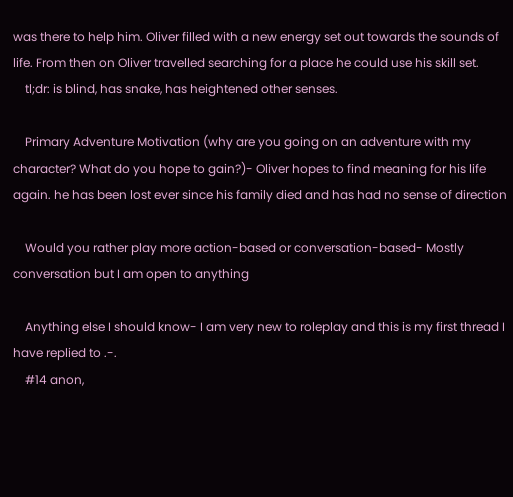was there to help him. Oliver filled with a new energy set out towards the sounds of life. From then on Oliver travelled searching for a place he could use his skill set.
    tl;dr: is blind, has snake, has heightened other senses.

    Primary Adventure Motivation (why are you going on an adventure with my character? What do you hope to gain?)- Oliver hopes to find meaning for his life again. he has been lost ever since his family died and has had no sense of direction

    Would you rather play more action-based or conversation-based- Mostly conversation but I am open to anything

    Anything else I should know- I am very new to roleplay and this is my first thread I have replied to .-.
    #14 anon,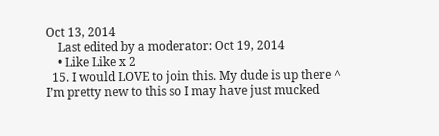Oct 13, 2014
    Last edited by a moderator: Oct 19, 2014
    • Like Like x 2
  15. I would LOVE to join this. My dude is up there ^ I’m pretty new to this so I may have just mucked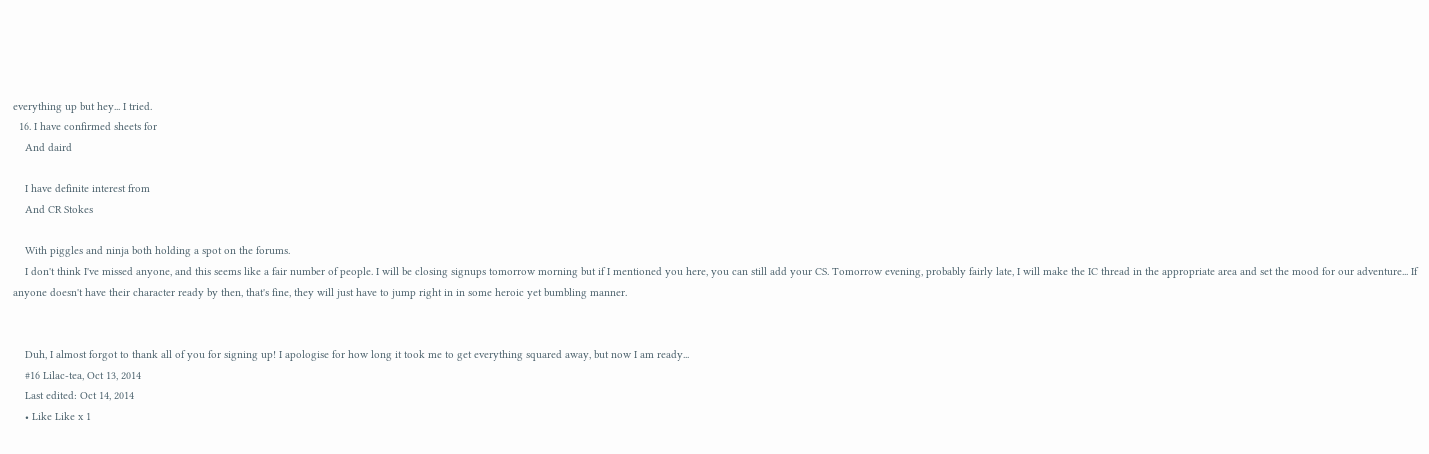everything up but hey... I tried.
  16. I have confirmed sheets for
    And daird

    I have definite interest from
    And CR Stokes

    With piggles and ninja both holding a spot on the forums.
    I don't think I've missed anyone, and this seems like a fair number of people. I will be closing signups tomorrow morning but if I mentioned you here, you can still add your CS. Tomorrow evening, probably fairly late, I will make the IC thread in the appropriate area and set the mood for our adventure... If anyone doesn't have their character ready by then, that's fine, they will just have to jump right in in some heroic yet bumbling manner.


    Duh, I almost forgot to thank all of you for signing up! I apologise for how long it took me to get everything squared away, but now I am ready...
    #16 Lilac-tea, Oct 13, 2014
    Last edited: Oct 14, 2014
    • Like Like x 1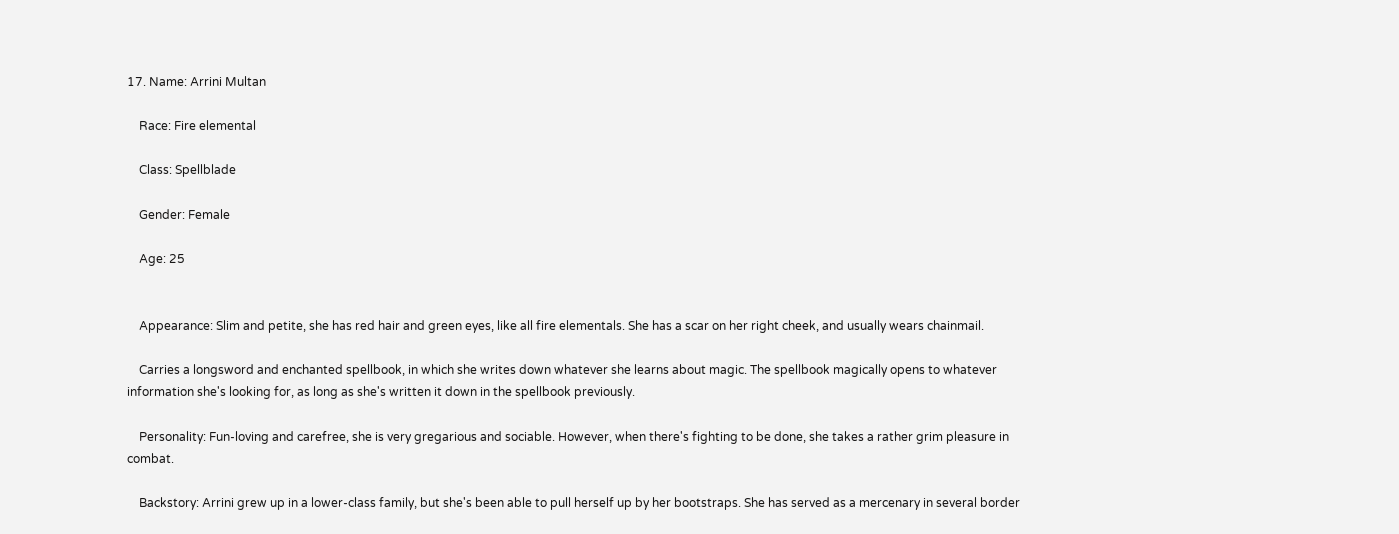17. Name: Arrini Multan

    Race: Fire elemental

    Class: Spellblade

    Gender: Female

    Age: 25


    Appearance: Slim and petite, she has red hair and green eyes, like all fire elementals. She has a scar on her right cheek, and usually wears chainmail.

    Carries a longsword and enchanted spellbook, in which she writes down whatever she learns about magic. The spellbook magically opens to whatever information she's looking for, as long as she's written it down in the spellbook previously.

    Personality: Fun-loving and carefree, she is very gregarious and sociable. However, when there's fighting to be done, she takes a rather grim pleasure in combat.

    Backstory: Arrini grew up in a lower-class family, but she's been able to pull herself up by her bootstraps. She has served as a mercenary in several border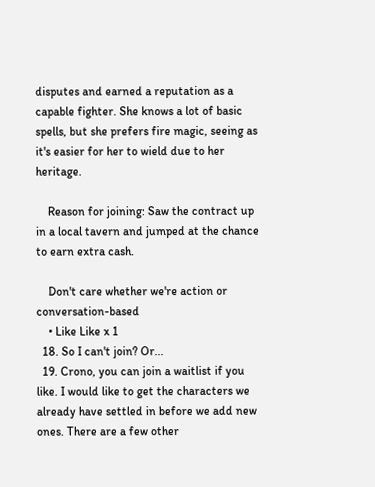disputes and earned a reputation as a capable fighter. She knows a lot of basic spells, but she prefers fire magic, seeing as it's easier for her to wield due to her heritage.

    Reason for joining: Saw the contract up in a local tavern and jumped at the chance to earn extra cash.

    Don't care whether we're action or conversation-based
    • Like Like x 1
  18. So I can't join? Or...
  19. Crono, you can join a waitlist if you like. I would like to get the characters we already have settled in before we add new ones. There are a few other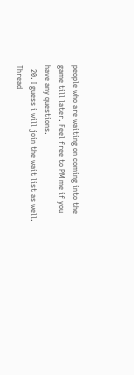people who are waiting on coming into the game till later. Feel free to PM me if you have any questions.
  20. I guess i will join the wait list as well.
Thread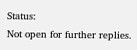Status:
Not open for further replies.